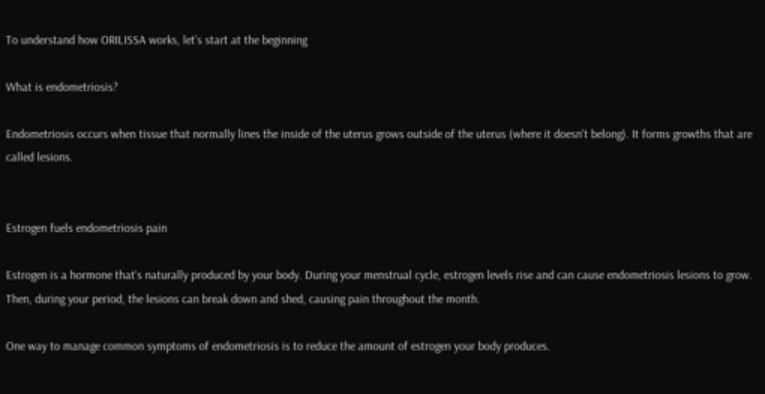To understand how ORILISSA works, let’s start at the beginning

What is endometriosis?

Endometriosis occurs when tissue that normally lines the inside of the uterus grows outside of the uterus (where it doesn't belong). It forms growths that are called lesions.


Estrogen fuels endometriosis pain

Estrogen is a hormone that's naturally produced by your body. During your menstrual cycle, estrogen levels rise and can cause endometriosis lesions to grow. Then, during your period, the lesions can break down and shed, causing pain throughout the month.

One way to manage common symptoms of endometriosis is to reduce the amount of estrogen your body produces.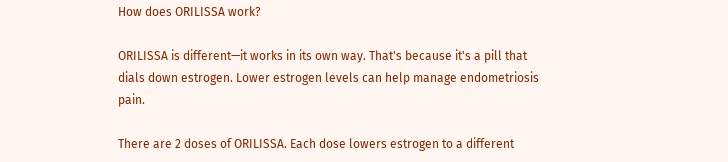How does ORILISSA work?

ORILISSA is different—it works in its own way. That's because it's a pill that dials down estrogen. Lower estrogen levels can help manage endometriosis pain.

There are 2 doses of ORILISSA. Each dose lowers estrogen to a different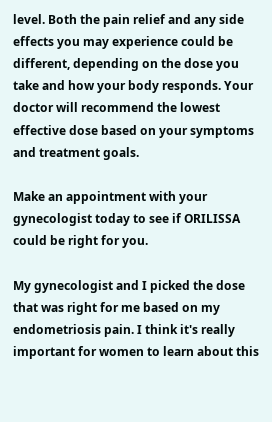level. Both the pain relief and any side effects you may experience could be different, depending on the dose you take and how your body responds. Your doctor will recommend the lowest effective dose based on your symptoms and treatment goals.

Make an appointment with your gynecologist today to see if ORILISSA could be right for you.

My gynecologist and I picked the dose that was right for me based on my endometriosis pain. I think it's really important for women to learn about this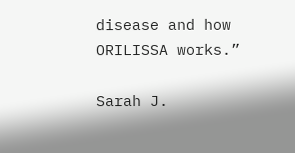disease and how ORILISSA works.”

Sarah J.